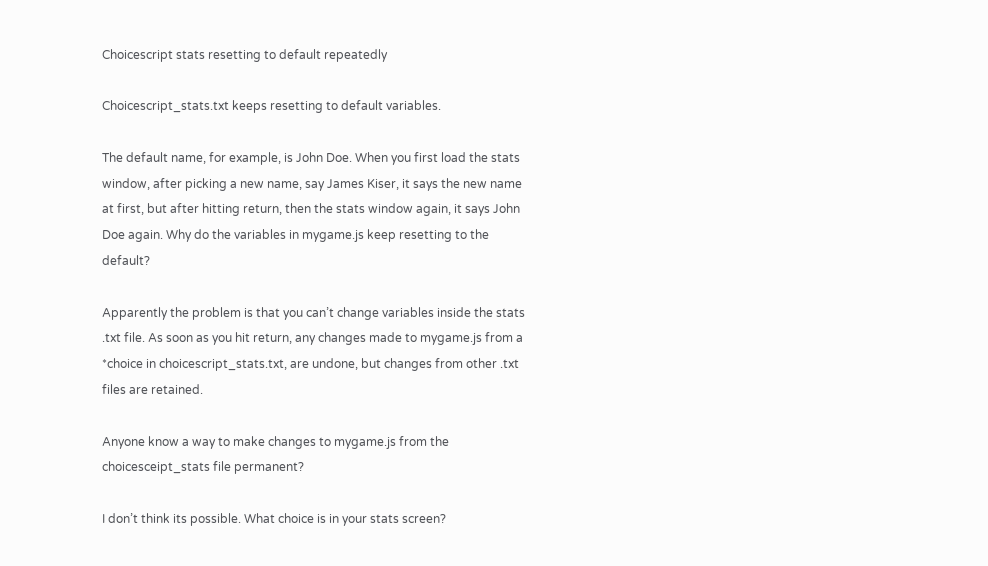Choicescript stats resetting to default repeatedly

Choicescript_stats.txt keeps resetting to default variables.

The default name, for example, is John Doe. When you first load the stats window, after picking a new name, say James Kiser, it says the new name at first, but after hitting return, then the stats window again, it says John Doe again. Why do the variables in mygame.js keep resetting to the default?

Apparently the problem is that you can’t change variables inside the stats .txt file. As soon as you hit return, any changes made to mygame.js from a *choice in choicescript_stats.txt, are undone, but changes from other .txt files are retained.

Anyone know a way to make changes to mygame.js from the choicesceipt_stats file permanent?

I don’t think its possible. What choice is in your stats screen?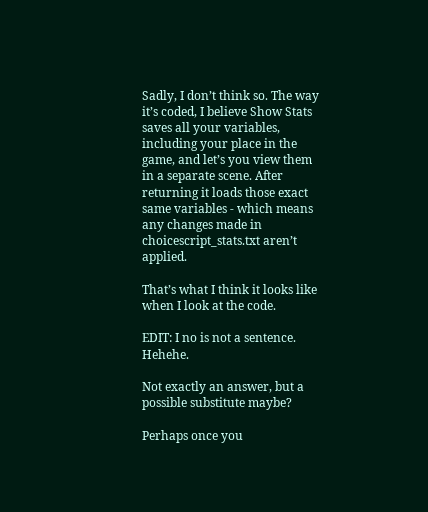Sadly, I don’t think so. The way it’s coded, I believe Show Stats saves all your variables, including your place in the game, and let’s you view them in a separate scene. After returning it loads those exact same variables - which means any changes made in choicescript_stats.txt aren’t applied.

That’s what I think it looks like when I look at the code.

EDIT: I no is not a sentence. Hehehe.

Not exactly an answer, but a possible substitute maybe?

Perhaps once you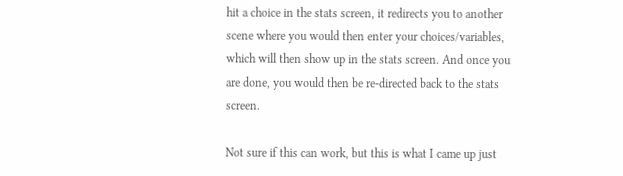hit a choice in the stats screen, it redirects you to another scene where you would then enter your choices/variables, which will then show up in the stats screen. And once you are done, you would then be re-directed back to the stats screen.

Not sure if this can work, but this is what I came up just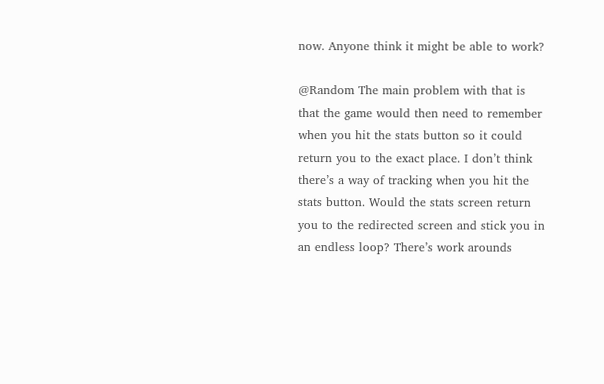now. Anyone think it might be able to work?

@Random The main problem with that is that the game would then need to remember when you hit the stats button so it could return you to the exact place. I don’t think there’s a way of tracking when you hit the stats button. Would the stats screen return you to the redirected screen and stick you in an endless loop? There’s work arounds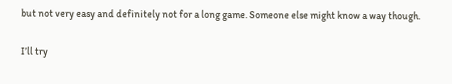but not very easy and definitely not for a long game. Someone else might know a way though.

I’ll try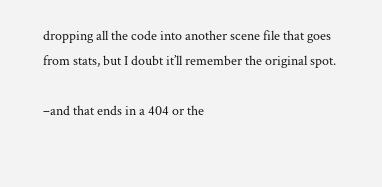dropping all the code into another scene file that goes from stats, but I doubt it’ll remember the original spot.

–and that ends in a 404 or the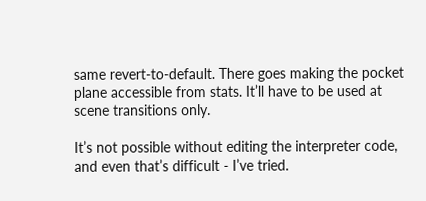same revert-to-default. There goes making the pocket plane accessible from stats. It’ll have to be used at scene transitions only.

It’s not possible without editing the interpreter code, and even that’s difficult - I’ve tried.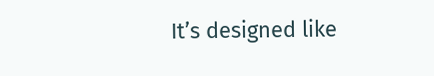It’s designed like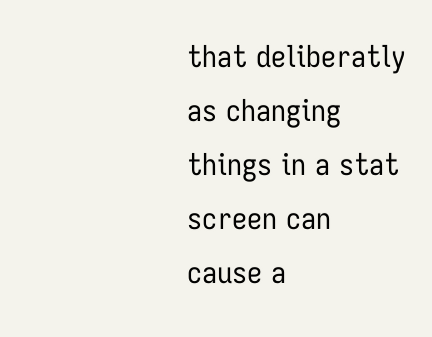that deliberatly as changing things in a stat screen can cause a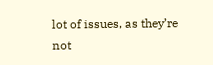lot of issues, as they’re not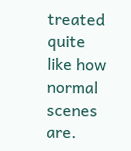treated quite like how normal scenes are.